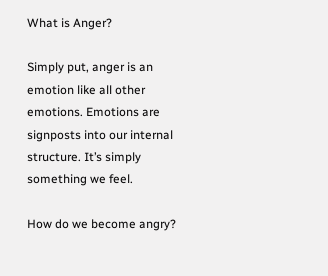What is Anger?

Simply put, anger is an emotion like all other emotions. Emotions are signposts into our internal structure. It’s simply something we feel.

How do we become angry?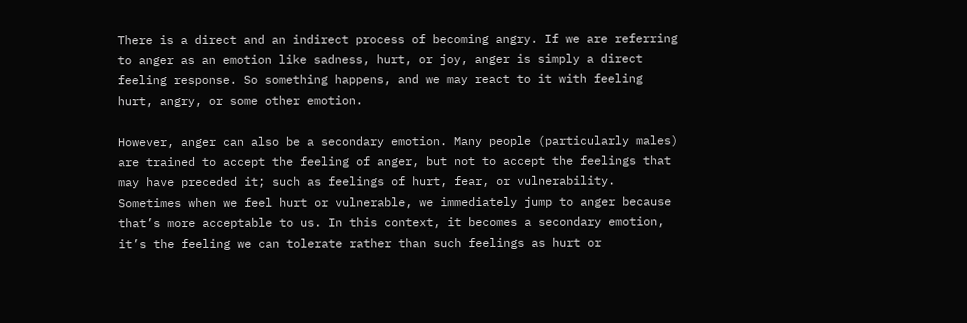There is a direct and an indirect process of becoming angry. If we are referring to anger as an emotion like sadness, hurt, or joy, anger is simply a direct feeling response. So something happens, and we may react to it with feeling hurt, angry, or some other emotion.

However, anger can also be a secondary emotion. Many people (particularly males) are trained to accept the feeling of anger, but not to accept the feelings that may have preceded it; such as feelings of hurt, fear, or vulnerability. Sometimes when we feel hurt or vulnerable, we immediately jump to anger because that’s more acceptable to us. In this context, it becomes a secondary emotion, it’s the feeling we can tolerate rather than such feelings as hurt or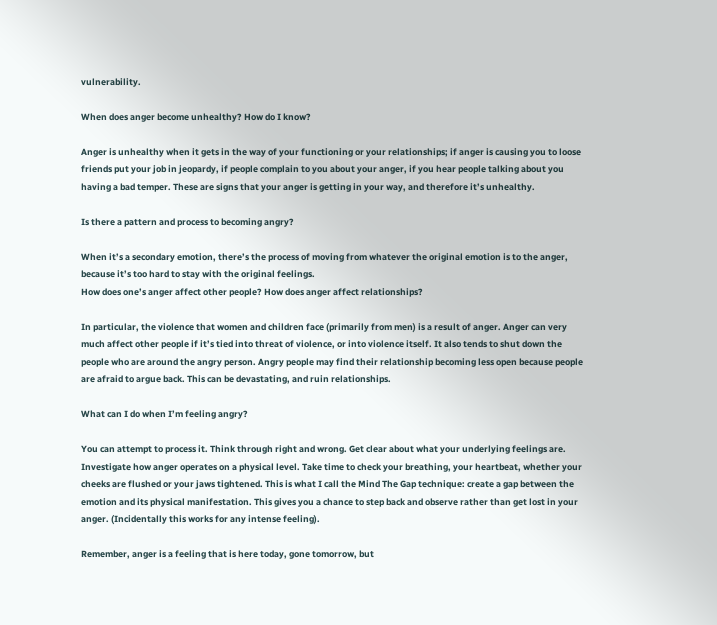vulnerability.

When does anger become unhealthy? How do I know?

Anger is unhealthy when it gets in the way of your functioning or your relationships; if anger is causing you to loose friends put your job in jeopardy, if people complain to you about your anger, if you hear people talking about you having a bad temper. These are signs that your anger is getting in your way, and therefore it’s unhealthy.

Is there a pattern and process to becoming angry?

When it’s a secondary emotion, there’s the process of moving from whatever the original emotion is to the anger, because it’s too hard to stay with the original feelings.
How does one’s anger affect other people? How does anger affect relationships?

In particular, the violence that women and children face (primarily from men) is a result of anger. Anger can very much affect other people if it’s tied into threat of violence, or into violence itself. It also tends to shut down the people who are around the angry person. Angry people may find their relationship becoming less open because people are afraid to argue back. This can be devastating, and ruin relationships.

What can I do when I’m feeling angry?

You can attempt to process it. Think through right and wrong. Get clear about what your underlying feelings are. Investigate how anger operates on a physical level. Take time to check your breathing, your heartbeat, whether your cheeks are flushed or your jaws tightened. This is what I call the Mind The Gap technique: create a gap between the emotion and its physical manifestation. This gives you a chance to step back and observe rather than get lost in your anger. (Incidentally this works for any intense feeling).

Remember, anger is a feeling that is here today, gone tomorrow, but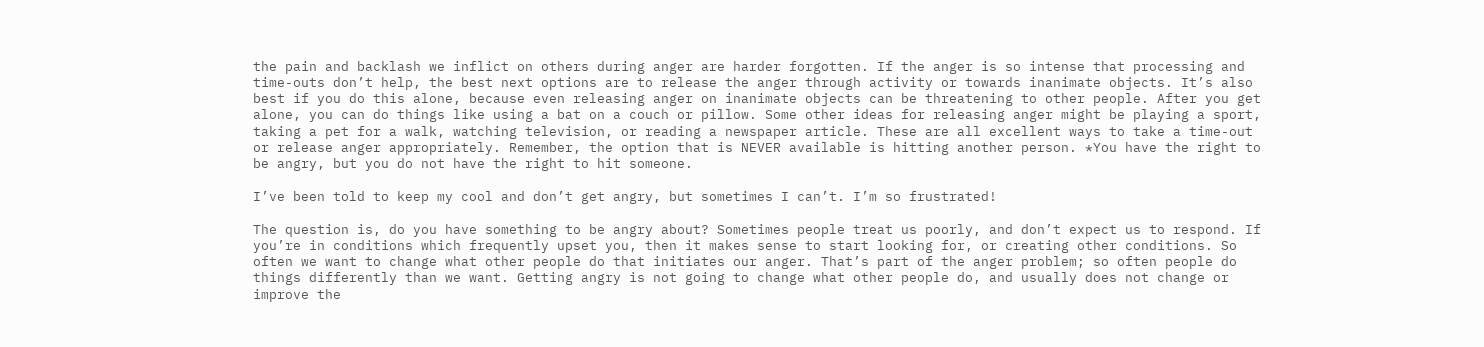the pain and backlash we inflict on others during anger are harder forgotten. If the anger is so intense that processing and time-outs don’t help, the best next options are to release the anger through activity or towards inanimate objects. It’s also best if you do this alone, because even releasing anger on inanimate objects can be threatening to other people. After you get alone, you can do things like using a bat on a couch or pillow. Some other ideas for releasing anger might be playing a sport,  taking a pet for a walk, watching television, or reading a newspaper article. These are all excellent ways to take a time-out or release anger appropriately. Remember, the option that is NEVER available is hitting another person. *You have the right to be angry, but you do not have the right to hit someone.

I’ve been told to keep my cool and don’t get angry, but sometimes I can’t. I’m so frustrated!

The question is, do you have something to be angry about? Sometimes people treat us poorly, and don’t expect us to respond. If you’re in conditions which frequently upset you, then it makes sense to start looking for, or creating other conditions. So often we want to change what other people do that initiates our anger. That’s part of the anger problem; so often people do things differently than we want. Getting angry is not going to change what other people do, and usually does not change or improve the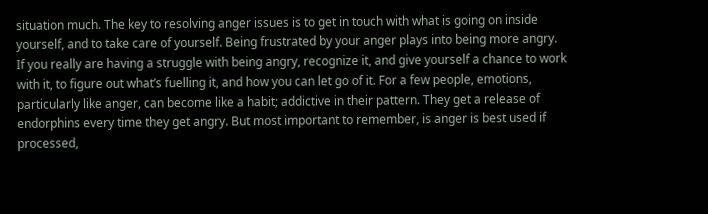situation much. The key to resolving anger issues is to get in touch with what is going on inside yourself, and to take care of yourself. Being frustrated by your anger plays into being more angry. If you really are having a struggle with being angry, recognize it, and give yourself a chance to work with it, to figure out what’s fuelling it, and how you can let go of it. For a few people, emotions, particularly like anger, can become like a habit; addictive in their pattern. They get a release of endorphins every time they get angry. But most important to remember, is anger is best used if processed,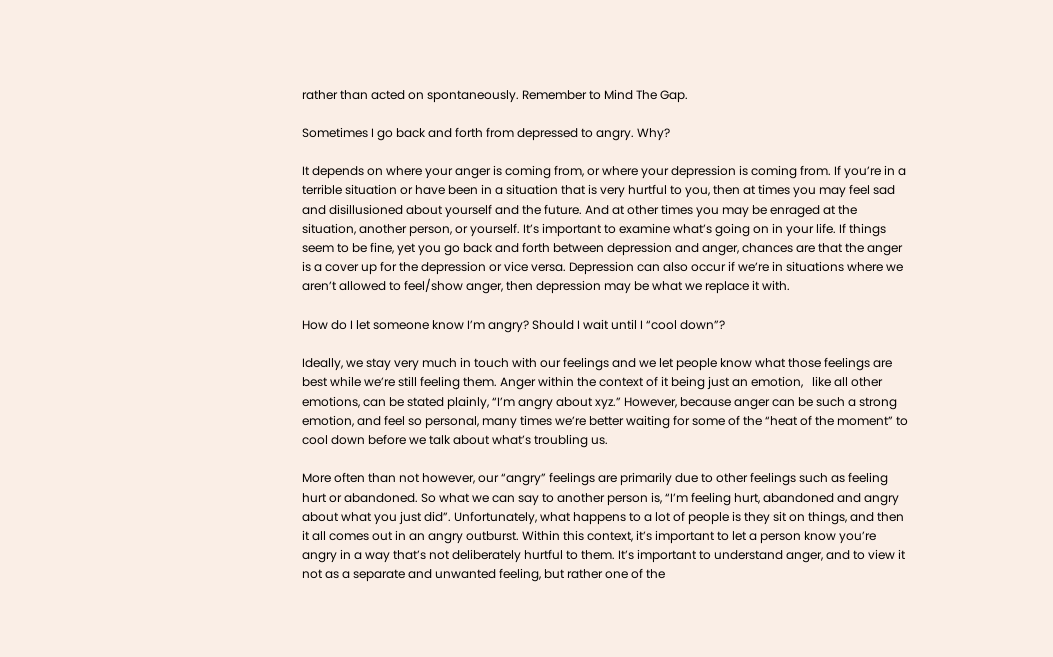rather than acted on spontaneously. Remember to Mind The Gap.

Sometimes I go back and forth from depressed to angry. Why?

It depends on where your anger is coming from, or where your depression is coming from. If you’re in a terrible situation or have been in a situation that is very hurtful to you, then at times you may feel sad and disillusioned about yourself and the future. And at other times you may be enraged at the situation, another person, or yourself. It’s important to examine what’s going on in your life. If things seem to be fine, yet you go back and forth between depression and anger, chances are that the anger is a cover up for the depression or vice versa. Depression can also occur if we’re in situations where we aren’t allowed to feel/show anger, then depression may be what we replace it with.

How do I let someone know I’m angry? Should I wait until I “cool down”?

Ideally, we stay very much in touch with our feelings and we let people know what those feelings are best while we’re still feeling them. Anger within the context of it being just an emotion,   like all other emotions, can be stated plainly, “I’m angry about xyz.” However, because anger can be such a strong emotion, and feel so personal, many times we’re better waiting for some of the “heat of the moment” to cool down before we talk about what’s troubling us.

More often than not however, our “angry” feelings are primarily due to other feelings such as feeling hurt or abandoned. So what we can say to another person is, “I’m feeling hurt, abandoned and angry about what you just did”. Unfortunately, what happens to a lot of people is they sit on things, and then it all comes out in an angry outburst. Within this context, it’s important to let a person know you’re angry in a way that’s not deliberately hurtful to them. It’s important to understand anger, and to view it not as a separate and unwanted feeling, but rather one of the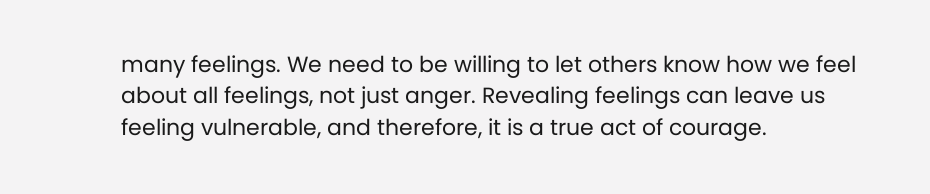many feelings. We need to be willing to let others know how we feel about all feelings, not just anger. Revealing feelings can leave us feeling vulnerable, and therefore, it is a true act of courage.